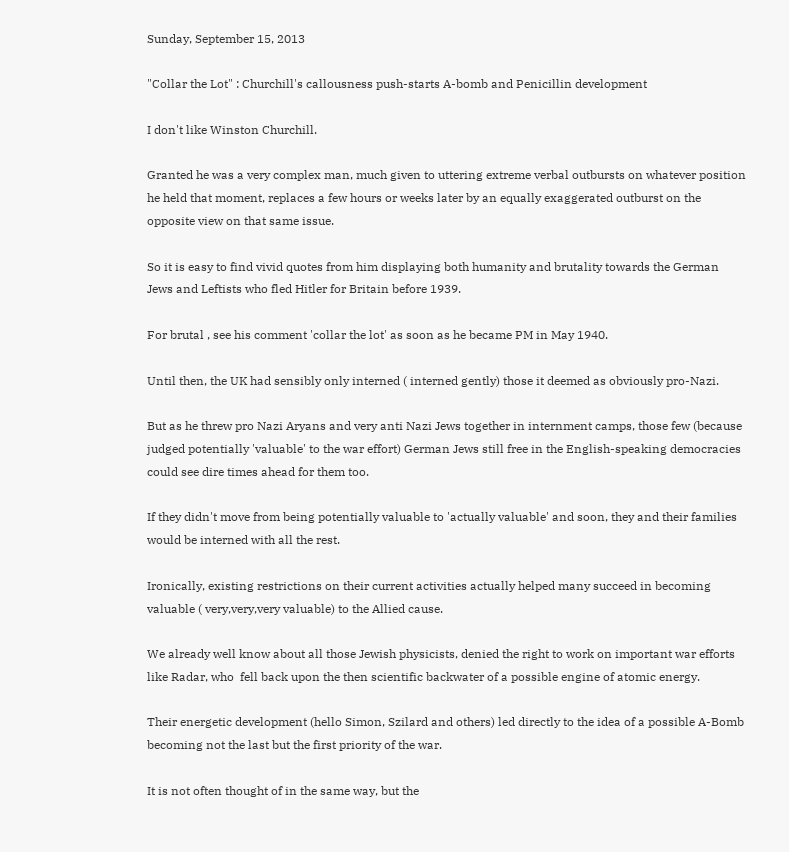Sunday, September 15, 2013

"Collar the Lot" : Churchill's callousness push-starts A-bomb and Penicillin development

I don't like Winston Churchill.

Granted he was a very complex man, much given to uttering extreme verbal outbursts on whatever position he held that moment, replaces a few hours or weeks later by an equally exaggerated outburst on the opposite view on that same issue.

So it is easy to find vivid quotes from him displaying both humanity and brutality towards the German Jews and Leftists who fled Hitler for Britain before 1939.

For brutal , see his comment 'collar the lot' as soon as he became PM in May 1940.

Until then, the UK had sensibly only interned ( interned gently) those it deemed as obviously pro-Nazi.

But as he threw pro Nazi Aryans and very anti Nazi Jews together in internment camps, those few (because judged potentially 'valuable' to the war effort) German Jews still free in the English-speaking democracies could see dire times ahead for them too.

If they didn't move from being potentially valuable to 'actually valuable' and soon, they and their families would be interned with all the rest.

Ironically, existing restrictions on their current activities actually helped many succeed in becoming valuable ( very,very,very valuable) to the Allied cause.

We already well know about all those Jewish physicists, denied the right to work on important war efforts like Radar, who  fell back upon the then scientific backwater of a possible engine of atomic energy.

Their energetic development (hello Simon, Szilard and others) led directly to the idea of a possible A-Bomb becoming not the last but the first priority of the war.

It is not often thought of in the same way, but the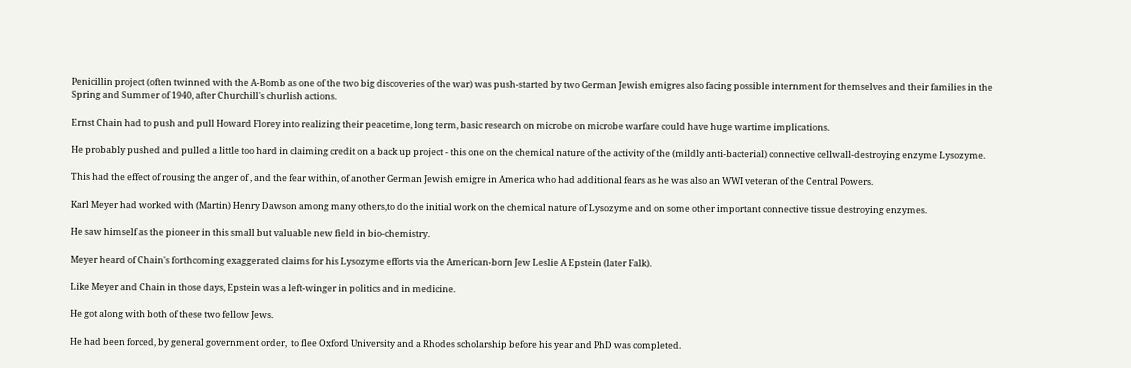Penicillin project (often twinned with the A-Bomb as one of the two big discoveries of the war) was push-started by two German Jewish emigres also facing possible internment for themselves and their families in the Spring and Summer of 1940, after Churchill's churlish actions.

Ernst Chain had to push and pull Howard Florey into realizing their peacetime, long term, basic research on microbe on microbe warfare could have huge wartime implications.

He probably pushed and pulled a little too hard in claiming credit on a back up project - this one on the chemical nature of the activity of the (mildly anti-bacterial) connective cellwall-destroying enzyme Lysozyme.

This had the effect of rousing the anger of , and the fear within, of another German Jewish emigre in America who had additional fears as he was also an WWI veteran of the Central Powers.

Karl Meyer had worked with (Martin) Henry Dawson among many others,to do the initial work on the chemical nature of Lysozyme and on some other important connective tissue destroying enzymes.

He saw himself as the pioneer in this small but valuable new field in bio-chemistry.

Meyer heard of Chain's forthcoming exaggerated claims for his Lysozyme efforts via the American-born Jew Leslie A Epstein (later Falk).

Like Meyer and Chain in those days, Epstein was a left-winger in politics and in medicine.

He got along with both of these two fellow Jews.

He had been forced, by general government order,  to flee Oxford University and a Rhodes scholarship before his year and PhD was completed.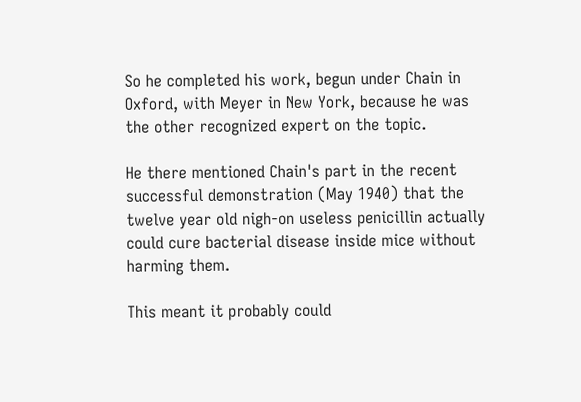So he completed his work, begun under Chain in Oxford, with Meyer in New York, because he was the other recognized expert on the topic.

He there mentioned Chain's part in the recent successful demonstration (May 1940) that the twelve year old nigh-on useless penicillin actually could cure bacterial disease inside mice without harming them.

This meant it probably could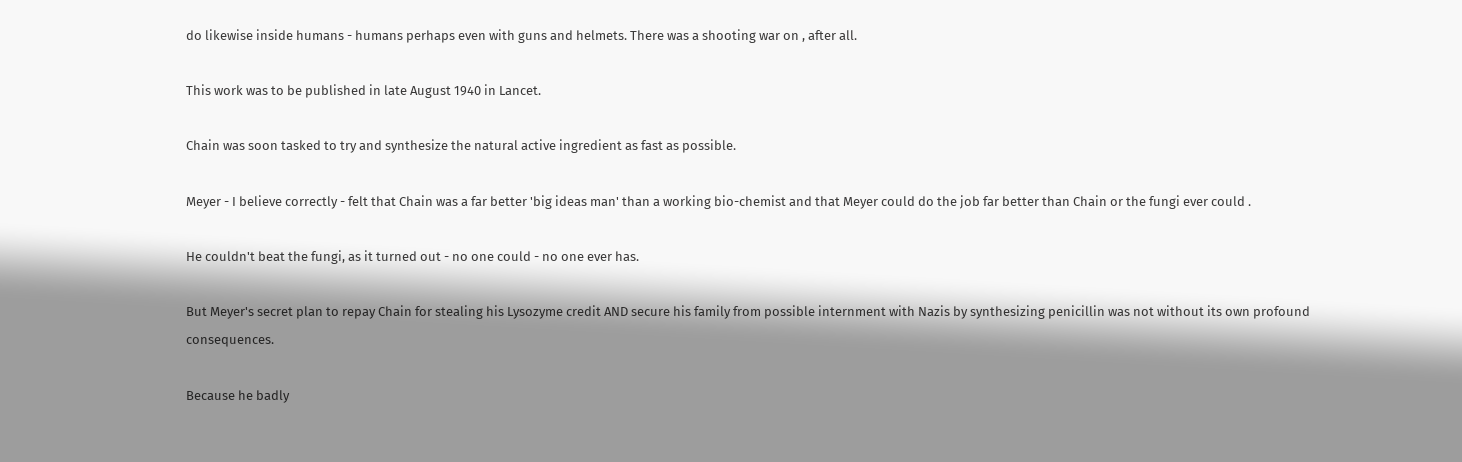do likewise inside humans - humans perhaps even with guns and helmets. There was a shooting war on , after all.

This work was to be published in late August 1940 in Lancet.

Chain was soon tasked to try and synthesize the natural active ingredient as fast as possible.

Meyer - I believe correctly - felt that Chain was a far better 'big ideas man' than a working bio-chemist and that Meyer could do the job far better than Chain or the fungi ever could .

He couldn't beat the fungi, as it turned out - no one could - no one ever has.

But Meyer's secret plan to repay Chain for stealing his Lysozyme credit AND secure his family from possible internment with Nazis by synthesizing penicillin was not without its own profound consequences.

Because he badly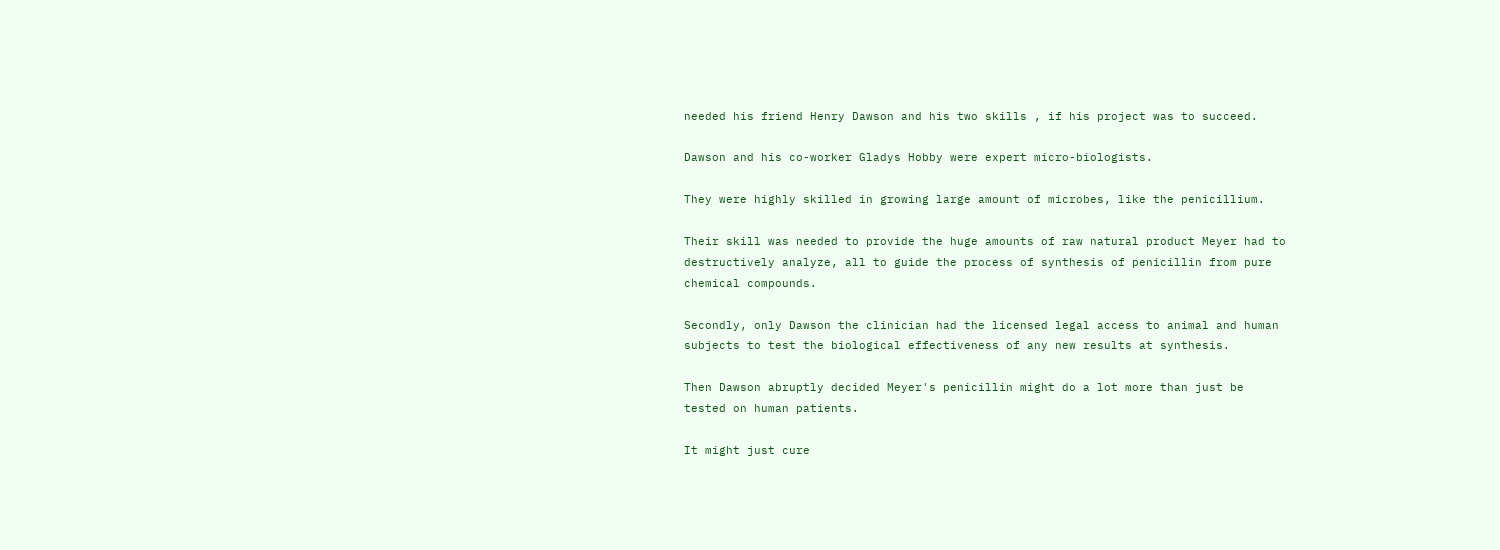needed his friend Henry Dawson and his two skills , if his project was to succeed.

Dawson and his co-worker Gladys Hobby were expert micro-biologists.

They were highly skilled in growing large amount of microbes, like the penicillium.

Their skill was needed to provide the huge amounts of raw natural product Meyer had to destructively analyze, all to guide the process of synthesis of penicillin from pure chemical compounds.

Secondly, only Dawson the clinician had the licensed legal access to animal and human subjects to test the biological effectiveness of any new results at synthesis.

Then Dawson abruptly decided Meyer's penicillin might do a lot more than just be tested on human patients.

It might just cure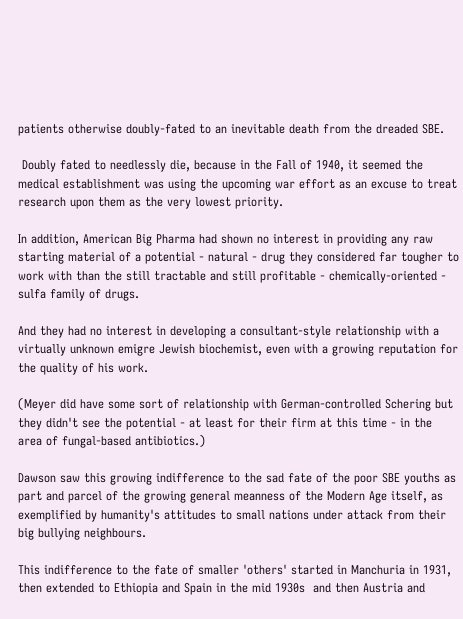patients otherwise doubly-fated to an inevitable death from the dreaded SBE.

 Doubly fated to needlessly die, because in the Fall of 1940, it seemed the medical establishment was using the upcoming war effort as an excuse to treat research upon them as the very lowest priority.

In addition, American Big Pharma had shown no interest in providing any raw starting material of a potential - natural - drug they considered far tougher to work with than the still tractable and still profitable - chemically-oriented - sulfa family of drugs.

And they had no interest in developing a consultant-style relationship with a virtually unknown emigre Jewish biochemist, even with a growing reputation for the quality of his work.

(Meyer did have some sort of relationship with German-controlled Schering but they didn't see the potential - at least for their firm at this time - in the area of fungal-based antibiotics.)

Dawson saw this growing indifference to the sad fate of the poor SBE youths as part and parcel of the growing general meanness of the Modern Age itself, as exemplified by humanity's attitudes to small nations under attack from their big bullying neighbours.

This indifference to the fate of smaller 'others' started in Manchuria in 1931, then extended to Ethiopia and Spain in the mid 1930s  and then Austria and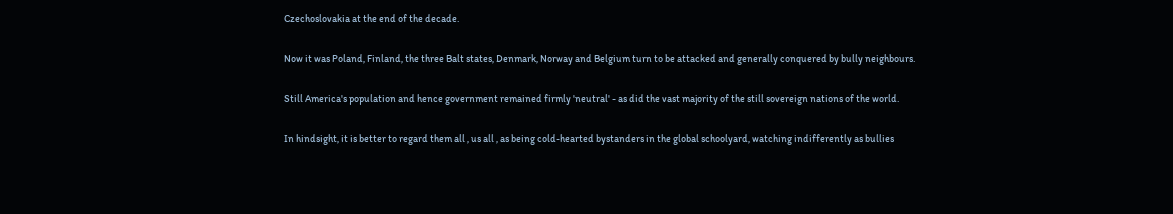Czechoslovakia at the end of the decade.

Now it was Poland, Finland, the three Balt states, Denmark, Norway and Belgium turn to be attacked and generally conquered by bully neighbours.

Still America's population and hence government remained firmly 'neutral' - as did the vast majority of the still sovereign nations of the world.

In hindsight, it is better to regard them all , us all , as being cold-hearted bystanders in the global schoolyard, watching indifferently as bullies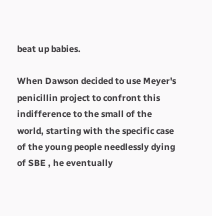beat up babies.

When Dawson decided to use Meyer's penicillin project to confront this indifference to the small of the world, starting with the specific case of the young people needlessly dying of SBE , he eventually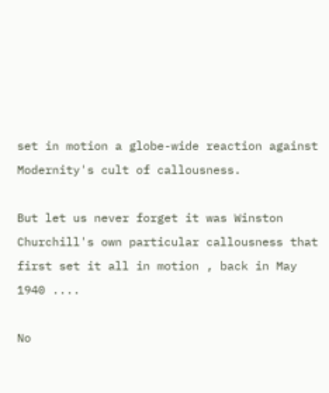set in motion a globe-wide reaction against Modernity's cult of callousness.

But let us never forget it was Winston Churchill's own particular callousness that first set it all in motion , back in May 1940 ....

No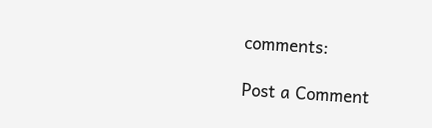comments:

Post a Comment